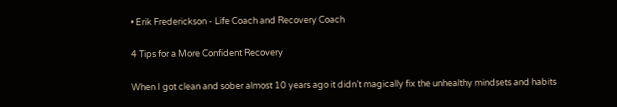• Erik Frederickson - Life Coach and Recovery Coach

4 Tips for a More Confident Recovery

When I got clean and sober almost 10 years ago it didn’t magically fix the unhealthy mindsets and habits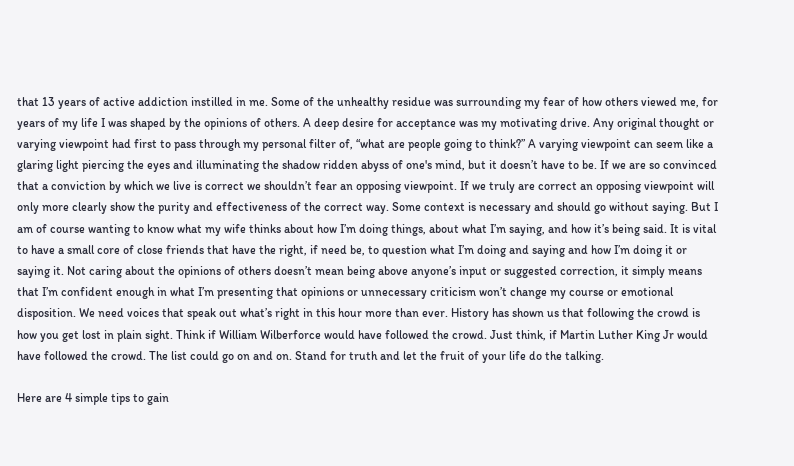that 13 years of active addiction instilled in me. Some of the unhealthy residue was surrounding my fear of how others viewed me, for years of my life I was shaped by the opinions of others. A deep desire for acceptance was my motivating drive. Any original thought or varying viewpoint had first to pass through my personal filter of, “what are people going to think?” A varying viewpoint can seem like a glaring light piercing the eyes and illuminating the shadow ridden abyss of one's mind, but it doesn’t have to be. If we are so convinced that a conviction by which we live is correct we shouldn’t fear an opposing viewpoint. If we truly are correct an opposing viewpoint will only more clearly show the purity and effectiveness of the correct way. Some context is necessary and should go without saying. But I am of course wanting to know what my wife thinks about how I’m doing things, about what I’m saying, and how it’s being said. It is vital to have a small core of close friends that have the right, if need be, to question what I’m doing and saying and how I’m doing it or saying it. Not caring about the opinions of others doesn’t mean being above anyone’s input or suggested correction, it simply means that I’m confident enough in what I’m presenting that opinions or unnecessary criticism won’t change my course or emotional disposition. We need voices that speak out what’s right in this hour more than ever. History has shown us that following the crowd is how you get lost in plain sight. Think if William Wilberforce would have followed the crowd. Just think, if Martin Luther King Jr would have followed the crowd. The list could go on and on. Stand for truth and let the fruit of your life do the talking.

Here are 4 simple tips to gain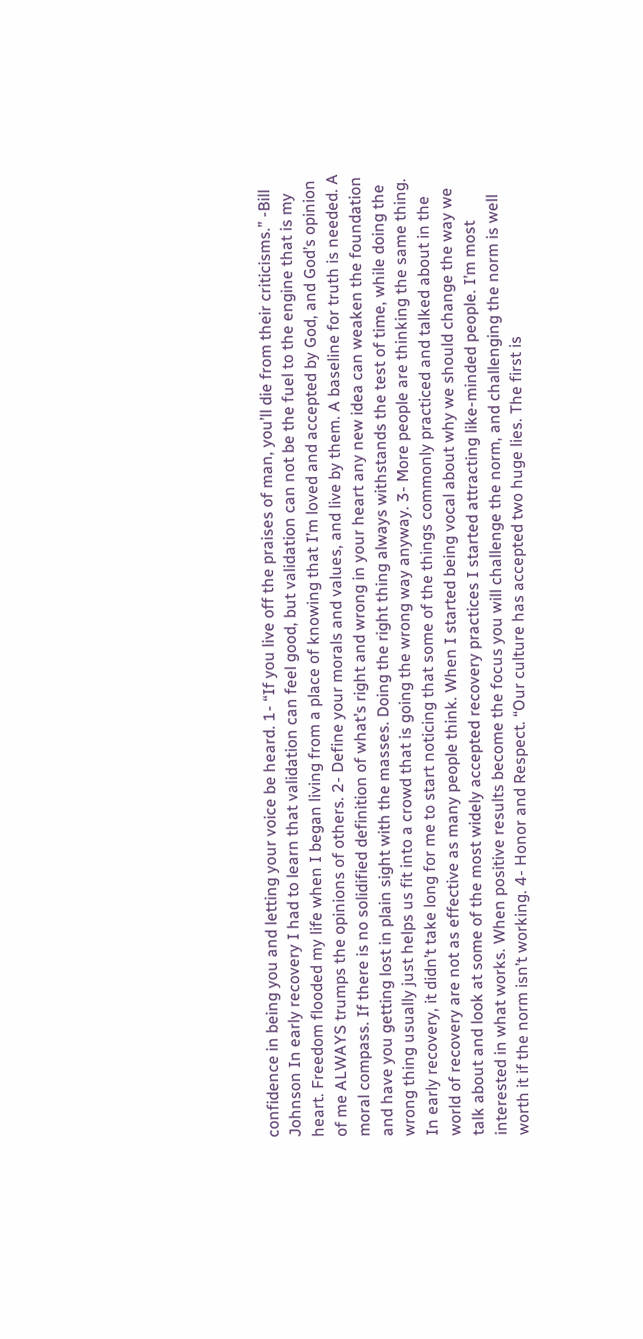confidence in being you and letting your voice be heard. 1- “If you live off the praises of man, you’ll die from their criticisms.” -Bill Johnson In early recovery I had to learn that validation can feel good, but validation can not be the fuel to the engine that is my heart. Freedom flooded my life when I began living from a place of knowing that I’m loved and accepted by God, and God’s opinion of me ALWAYS trumps the opinions of others. 2- Define your morals and values, and live by them. A baseline for truth is needed. A moral compass. If there is no solidified definition of what’s right and wrong in your heart any new idea can weaken the foundation and have you getting lost in plain sight with the masses. Doing the right thing always withstands the test of time, while doing the wrong thing usually just helps us fit into a crowd that is going the wrong way anyway. 3- More people are thinking the same thing. In early recovery, it didn’t take long for me to start noticing that some of the things commonly practiced and talked about in the world of recovery are not as effective as many people think. When I started being vocal about why we should change the way we talk about and look at some of the most widely accepted recovery practices I started attracting like-minded people. I’m most interested in what works. When positive results become the focus you will challenge the norm, and challenging the norm is well worth it if the norm isn’t working. 4- Honor and Respect. “Our culture has accepted two huge lies. The first is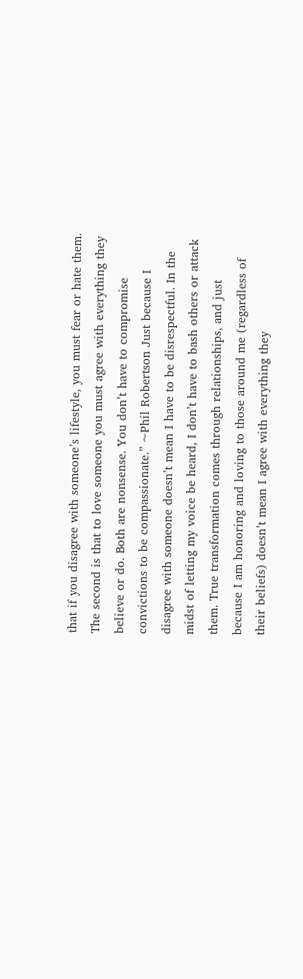that if you disagree with someone’s lifestyle, you must fear or hate them. The second is that to love someone you must agree with everything they believe or do. Both are nonsense. You don’t have to compromise convictions to be compassionate.” ~Phil Robertson Just because I disagree with someone doesn’t mean I have to be disrespectful. In the midst of letting my voice be heard, I don’t have to bash others or attack them. True transformation comes through relationships, and just because I am honoring and loving to those around me (regardless of their beliefs) doesn’t mean I agree with everything they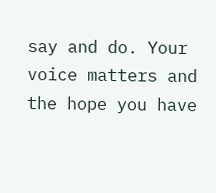say and do. Your voice matters and the hope you have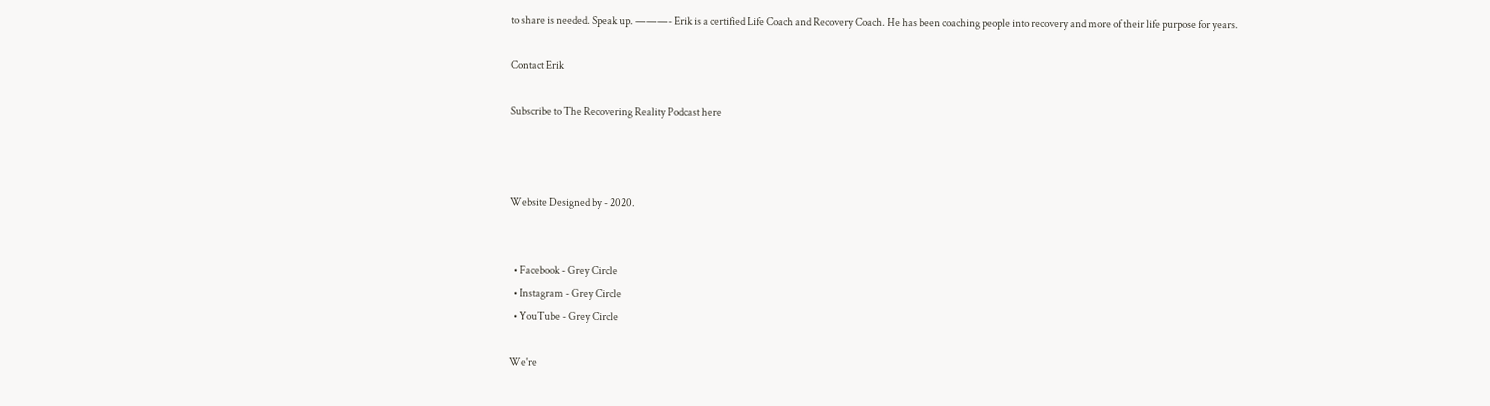to share is needed. Speak up. ———- Erik is a certified Life Coach and Recovery Coach. He has been coaching people into recovery and more of their life purpose for years.

Contact Erik

Subscribe to The Recovering Reality Podcast here



Website Designed by - 2020.


  • Facebook - Grey Circle
  • Instagram - Grey Circle
  • YouTube - Grey Circle

We're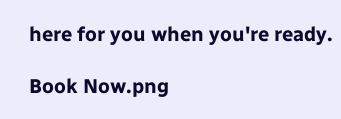here for you when you're ready.

Book Now.png